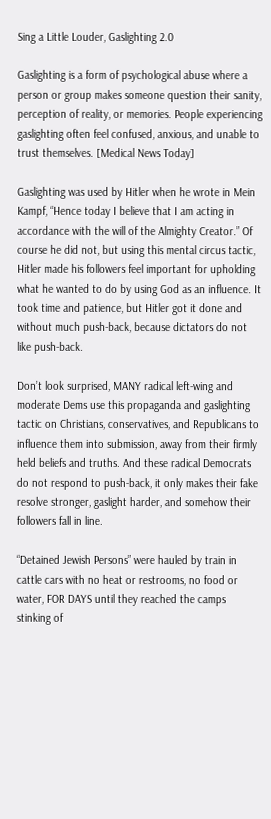Sing a Little Louder, Gaslighting 2.0

Gaslighting is a form of psychological abuse where a person or group makes someone question their sanity, perception of reality, or memories. People experiencing gaslighting often feel confused, anxious, and unable to trust themselves. [Medical News Today]

Gaslighting was used by Hitler when he wrote in Mein Kampf, “Hence today I believe that I am acting in accordance with the will of the Almighty Creator.” Of course he did not, but using this mental circus tactic, Hitler made his followers feel important for upholding what he wanted to do by using God as an influence. It took time and patience, but Hitler got it done and without much push-back, because dictators do not like push-back.

Don’t look surprised, MANY radical left-wing and moderate Dems use this propaganda and gaslighting tactic on Christians, conservatives, and Republicans to influence them into submission, away from their firmly held beliefs and truths. And these radical Democrats do not respond to push-back, it only makes their fake resolve stronger, gaslight harder, and somehow their followers fall in line.

“Detained Jewish Persons” were hauled by train in cattle cars with no heat or restrooms, no food or water, FOR DAYS until they reached the camps stinking of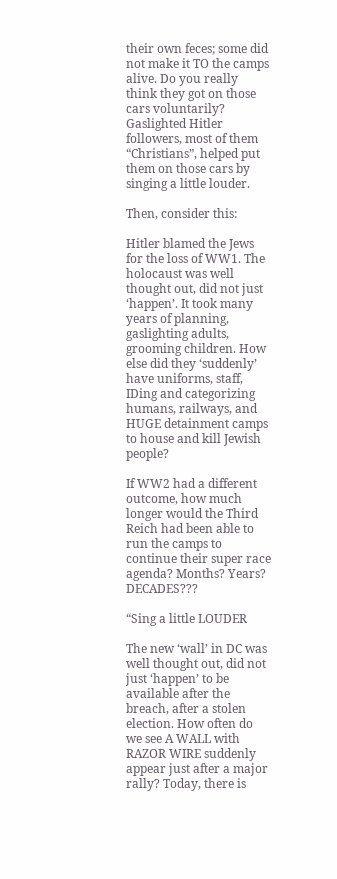their own feces; some did not make it TO the camps alive. Do you really think they got on those cars voluntarily? Gaslighted Hitler followers, most of them “Christians”, helped put them on those cars by singing a little louder.

Then, consider this:

Hitler blamed the Jews for the loss of WW1. The holocaust was well thought out, did not just ‘happen’. It took many years of planning, gaslighting adults, grooming children. How else did they ‘suddenly’ have uniforms, staff, IDing and categorizing humans, railways, and HUGE detainment camps to house and kill Jewish people?

If WW2 had a different outcome, how much longer would the Third Reich had been able to run the camps to continue their super race agenda? Months? Years? DECADES???

“Sing a little LOUDER

The new ‘wall’ in DC was well thought out, did not just ‘happen’ to be available after the breach, after a stolen election. How often do we see A WALL with RAZOR WIRE suddenly appear just after a major rally? Today, there is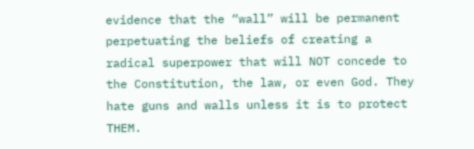evidence that the “wall” will be permanent perpetuating the beliefs of creating a radical superpower that will NOT concede to the Constitution, the law, or even God. They hate guns and walls unless it is to protect THEM.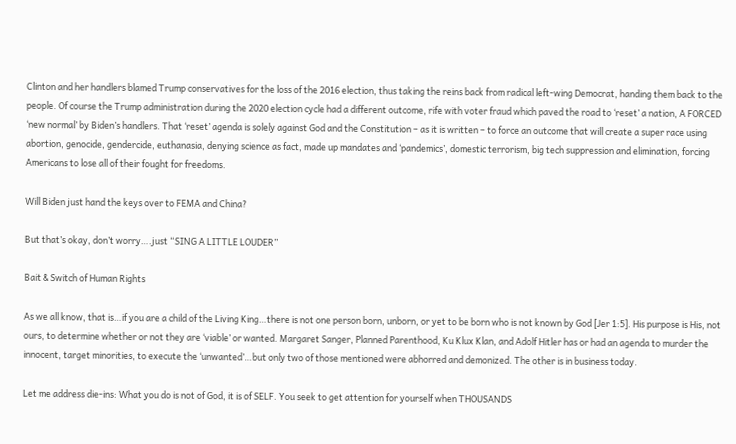Clinton and her handlers blamed Trump conservatives for the loss of the 2016 election, thus taking the reins back from radical left-wing Democrat, handing them back to the people. Of course the Trump administration during the 2020 election cycle had a different outcome, rife with voter fraud which paved the road to ‘reset’ a nation, A FORCED ‘new normal’ by Biden’s handlers. That ‘reset’ agenda is solely against God and the Constitution – as it is written – to force an outcome that will create a super race using abortion, genocide, gendercide, euthanasia, denying science as fact, made up mandates and ‘pandemics’, domestic terrorism, big tech suppression and elimination, forcing Americans to lose all of their fought for freedoms.

Will Biden just hand the keys over to FEMA and China?

But that’s okay, don’t worry….just “SING A LITTLE LOUDER”

Bait & Switch of Human Rights

As we all know, that is…if you are a child of the Living King…there is not one person born, unborn, or yet to be born who is not known by God [Jer 1:5]. His purpose is His, not ours, to determine whether or not they are ‘viable’ or wanted. Margaret Sanger, Planned Parenthood, Ku Klux Klan, and Adolf Hitler has or had an agenda to murder the innocent, target minorities, to execute the ‘unwanted’…but only two of those mentioned were abhorred and demonized. The other is in business today.

Let me address die-ins: What you do is not of God, it is of SELF. You seek to get attention for yourself when THOUSANDS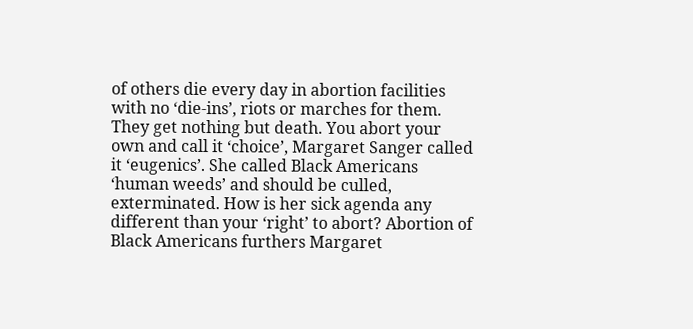of others die every day in abortion facilities with no ‘die-ins’, riots or marches for them. They get nothing but death. You abort your own and call it ‘choice’, Margaret Sanger called it ‘eugenics’. She called Black Americans ‘human weeds’ and should be culled, exterminated. How is her sick agenda any different than your ‘right’ to abort? Abortion of Black Americans furthers Margaret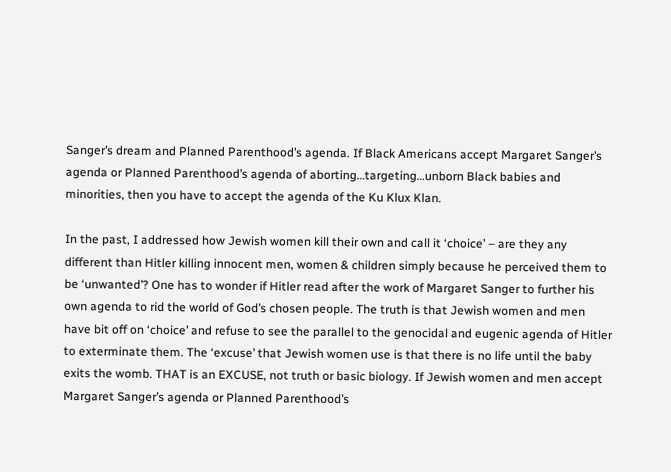Sanger’s dream and Planned Parenthood’s agenda. If Black Americans accept Margaret Sanger’s agenda or Planned Parenthood’s agenda of aborting…targeting…unborn Black babies and minorities, then you have to accept the agenda of the Ku Klux Klan.

In the past, I addressed how Jewish women kill their own and call it ‘choice’ – are they any different than Hitler killing innocent men, women & children simply because he perceived them to be ‘unwanted’? One has to wonder if Hitler read after the work of Margaret Sanger to further his own agenda to rid the world of God’s chosen people. The truth is that Jewish women and men have bit off on ‘choice’ and refuse to see the parallel to the genocidal and eugenic agenda of Hitler to exterminate them. The ‘excuse’ that Jewish women use is that there is no life until the baby exits the womb. THAT is an EXCUSE, not truth or basic biology. If Jewish women and men accept Margaret Sanger’s agenda or Planned Parenthood’s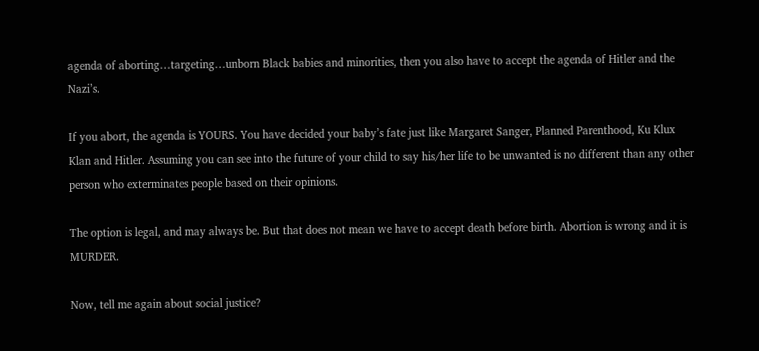agenda of aborting…targeting…unborn Black babies and minorities, then you also have to accept the agenda of Hitler and the Nazi’s.

If you abort, the agenda is YOURS. You have decided your baby’s fate just like Margaret Sanger, Planned Parenthood, Ku Klux Klan and Hitler. Assuming you can see into the future of your child to say his/her life to be unwanted is no different than any other person who exterminates people based on their opinions.

The option is legal, and may always be. But that does not mean we have to accept death before birth. Abortion is wrong and it is MURDER.

Now, tell me again about social justice?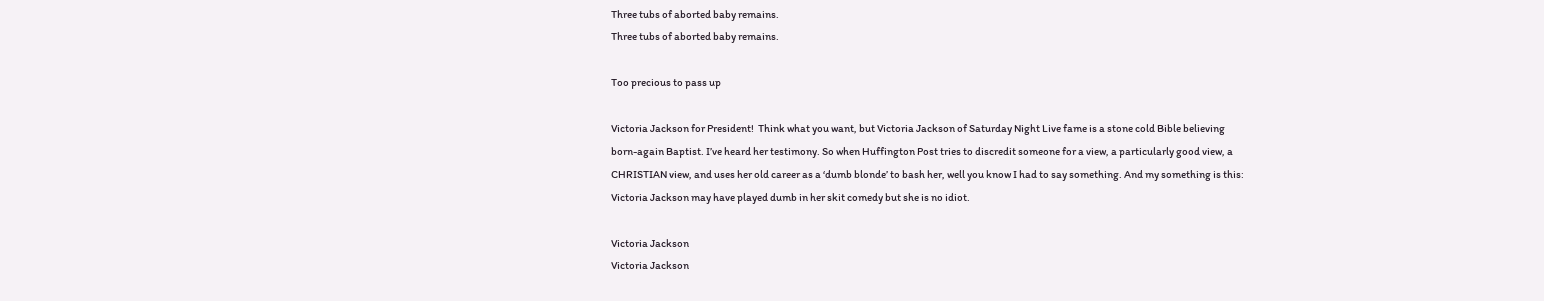Three tubs of aborted baby remains.
Three tubs of aborted baby remains.

Too precious to pass up

Victoria Jackson for President!  Think what you want, but Victoria Jackson of Saturday Night Live fame is a stone cold Bible believing born-again Baptist. I’ve heard her testimony. So when Huffington Post tries to discredit someone for a view, a particularly good view, a CHRISTIAN view, and uses her old career as a ‘dumb blonde’ to bash her, well you know I had to say something. And my something is this: Victoria Jackson may have played dumb in her skit comedy but she is no idiot.

Victoria Jackson
Victoria Jackson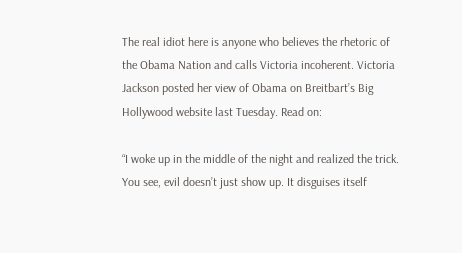The real idiot here is anyone who believes the rhetoric of the Obama Nation and calls Victoria incoherent. Victoria Jackson posted her view of Obama on Breitbart’s Big Hollywood website last Tuesday. Read on:

“I woke up in the middle of the night and realized the trick. You see, evil doesn’t just show up. It disguises itself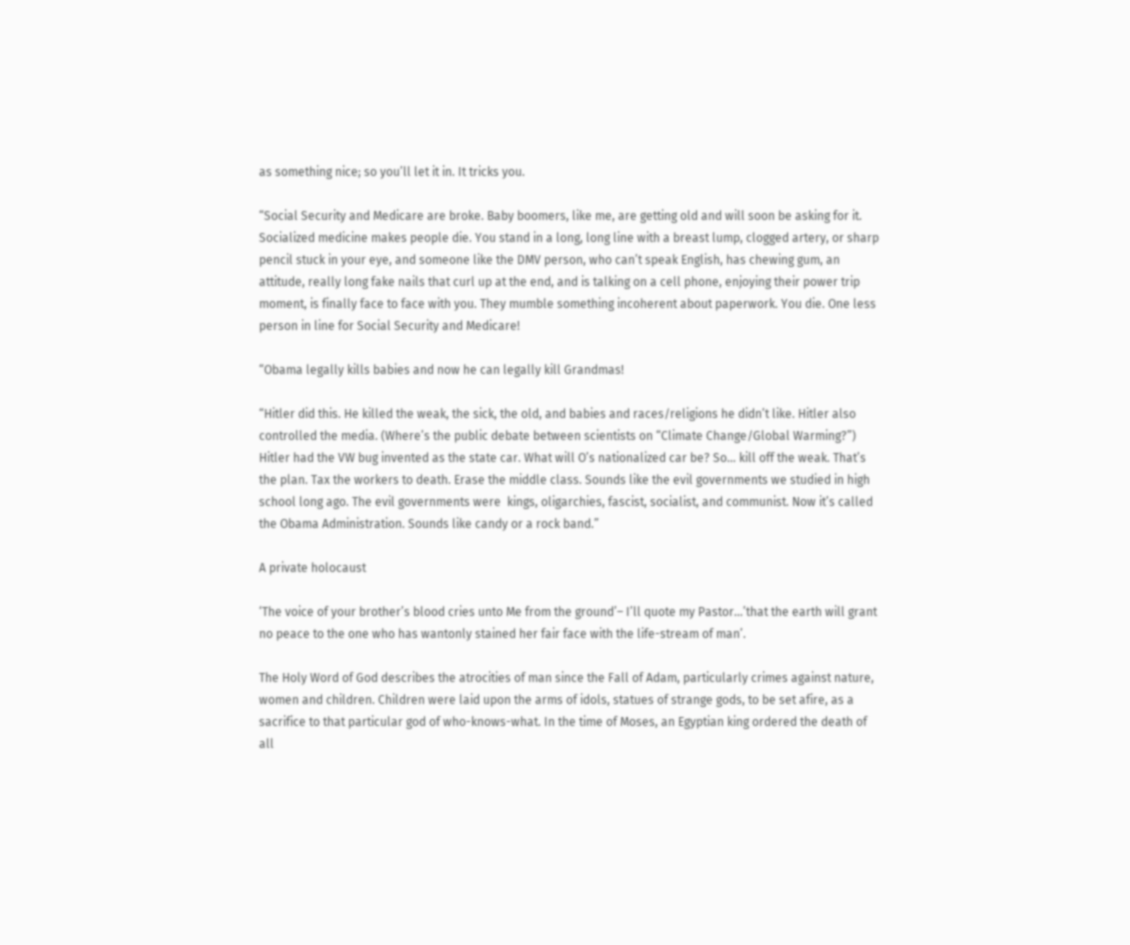as something nice; so you’ll let it in. It tricks you.

“Social Security and Medicare are broke. Baby boomers, like me, are getting old and will soon be asking for it. Socialized medicine makes people die. You stand in a long, long line with a breast lump, clogged artery, or sharp pencil stuck in your eye, and someone like the DMV person, who can’t speak English, has chewing gum, an attitude, really long fake nails that curl up at the end, and is talking on a cell phone, enjoying their power trip moment, is finally face to face with you. They mumble something incoherent about paperwork. You die. One less person in line for Social Security and Medicare!

“Obama legally kills babies and now he can legally kill Grandmas!

“Hitler did this. He killed the weak, the sick, the old, and babies and races/religions he didn’t like. Hitler also controlled the media. (Where’s the public debate between scientists on “Climate Change/Global Warming?”) Hitler had the VW bug invented as the state car. What will O’s nationalized car be? So… kill off the weak. That’s the plan. Tax the workers to death. Erase the middle class. Sounds like the evil governments we studied in high school long ago. The evil governments were  kings, oligarchies, fascist, socialist, and communist. Now it’s called the Obama Administration. Sounds like candy or a rock band.”

A private holocaust

‘The voice of your brother’s blood cries unto Me from the ground’– I’ll quote my Pastor…’that the earth will grant no peace to the one who has wantonly stained her fair face with the life-stream of man’.

The Holy Word of God describes the atrocities of man since the Fall of Adam, particularly crimes against nature, women and children. Children were laid upon the arms of idols, statues of strange gods, to be set afire, as a sacrifice to that particular god of who-knows-what. In the time of Moses, an Egyptian king ordered the death of all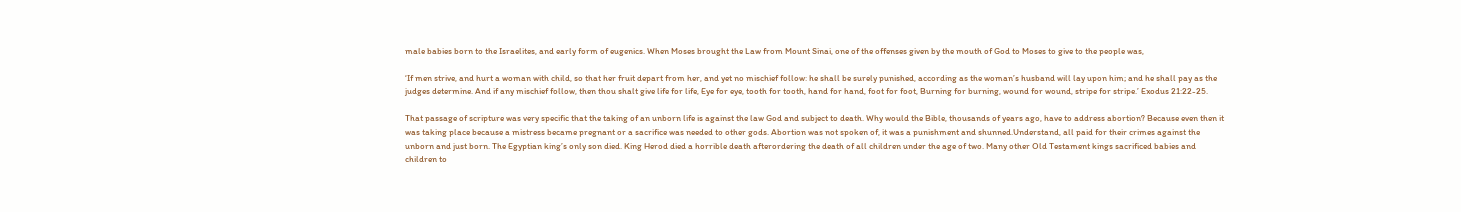male babies born to the Israelites, and early form of eugenics. When Moses brought the Law from Mount Sinai, one of the offenses given by the mouth of God to Moses to give to the people was,

‘If men strive, and hurt a woman with child, so that her fruit depart from her, and yet no mischief follow: he shall be surely punished, according as the woman’s husband will lay upon him; and he shall pay as the judges determine. And if any mischief follow, then thou shalt give life for life, Eye for eye, tooth for tooth, hand for hand, foot for foot, Burning for burning, wound for wound, stripe for stripe.’ Exodus 21:22-25.

That passage of scripture was very specific that the taking of an unborn life is against the law God and subject to death. Why would the Bible, thousands of years ago, have to address abortion? Because even then it was taking place because a mistress became pregnant or a sacrifice was needed to other gods. Abortion was not spoken of, it was a punishment and shunned.Understand, all paid for their crimes against the unborn and just born. The Egyptian king’s only son died. King Herod died a horrible death afterordering the death of all children under the age of two. Many other Old Testament kings sacrificed babies and children to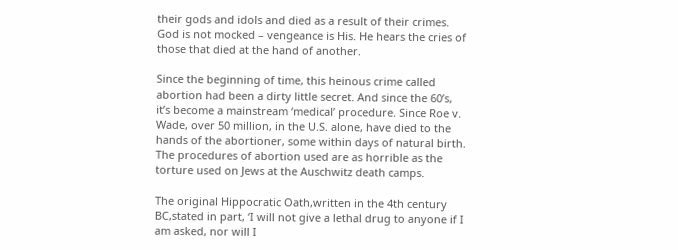their gods and idols and died as a result of their crimes. God is not mocked – vengeance is His. He hears the cries of those that died at the hand of another.

Since the beginning of time, this heinous crime called abortion had been a dirty little secret. And since the 60’s, it’s become a mainstream ‘medical’ procedure. Since Roe v. Wade, over 50 million, in the U.S. alone, have died to the hands of the abortioner, some within days of natural birth. The procedures of abortion used are as horrible as the torture used on Jews at the Auschwitz death camps.

The original Hippocratic Oath,written in the 4th century BC,stated in part, ‘I will not give a lethal drug to anyone if I am asked, nor will I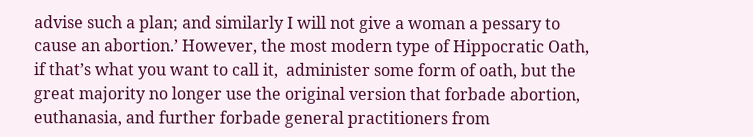advise such a plan; and similarly I will not give a woman a pessary to cause an abortion.’ However, the most modern type of Hippocratic Oath, if that’s what you want to call it,  administer some form of oath, but the great majority no longer use the original version that forbade abortion, euthanasia, and further forbade general practitioners from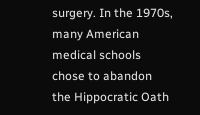surgery. In the 1970s, many American medical schools chose to abandon the Hippocratic Oath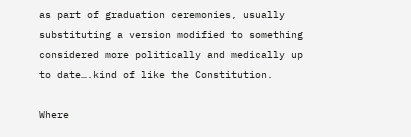as part of graduation ceremonies, usually substituting a version modified to something considered more politically and medically up to date….kind of like the Constitution.

Where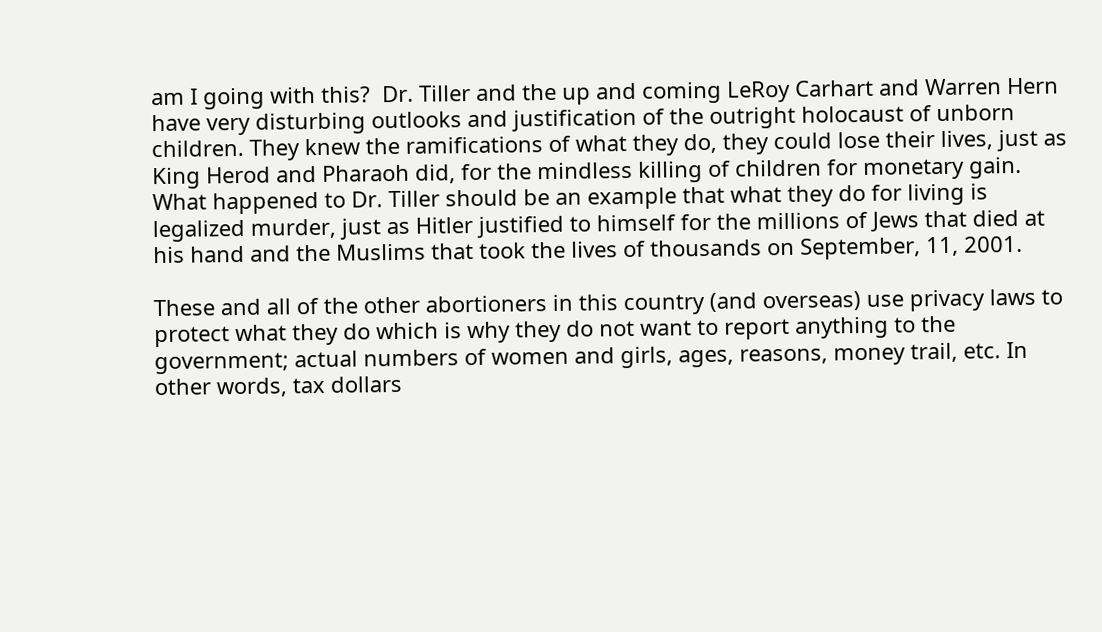am I going with this?  Dr. Tiller and the up and coming LeRoy Carhart and Warren Hern have very disturbing outlooks and justification of the outright holocaust of unborn children. They knew the ramifications of what they do, they could lose their lives, just as King Herod and Pharaoh did, for the mindless killing of children for monetary gain. What happened to Dr. Tiller should be an example that what they do for living is legalized murder, just as Hitler justified to himself for the millions of Jews that died at his hand and the Muslims that took the lives of thousands on September, 11, 2001.

These and all of the other abortioners in this country (and overseas) use privacy laws to protect what they do which is why they do not want to report anything to the government; actual numbers of women and girls, ages, reasons, money trail, etc. In other words, tax dollars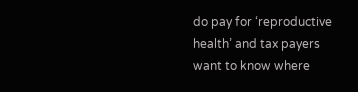do pay for ‘reproductive health’ and tax payers want to know where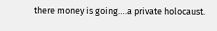there money is going….a private holocaust.